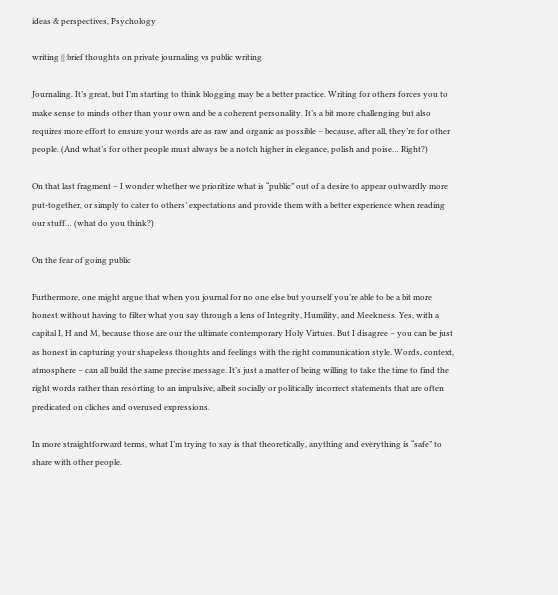ideas & perspectives, Psychology

writing || brief thoughts on private journaling vs public writing

Journaling. It’s great, but I’m starting to think blogging may be a better practice. Writing for others forces you to make sense to minds other than your own and be a coherent personality. It’s a bit more challenging but also requires more effort to ensure your words are as raw and organic as possible – because, after all, they’re for other people. (And what’s for other people must always be a notch higher in elegance, polish and poise… Right?)

On that last fragment – I wonder whether we prioritize what is “public” out of a desire to appear outwardly more put-together, or simply to cater to others’ expectations and provide them with a better experience when reading our stuff… (what do you think?)

On the fear of going public

Furthermore, one might argue that when you journal for no one else but yourself you’re able to be a bit more honest without having to filter what you say through a lens of Integrity, Humility, and Meekness. Yes, with a capital I, H and M, because those are our the ultimate contemporary Holy Virtues. But I disagree – you can be just as honest in capturing your shapeless thoughts and feelings with the right communication style. Words, context, atmosphere – can all build the same precise message. It’s just a matter of being willing to take the time to find the right words rather than resorting to an impulsive, albeit socially or politically incorrect statements that are often predicated on cliches and overused expressions.

In more straightforward terms, what I’m trying to say is that theoretically, anything and everything is “safe” to share with other people.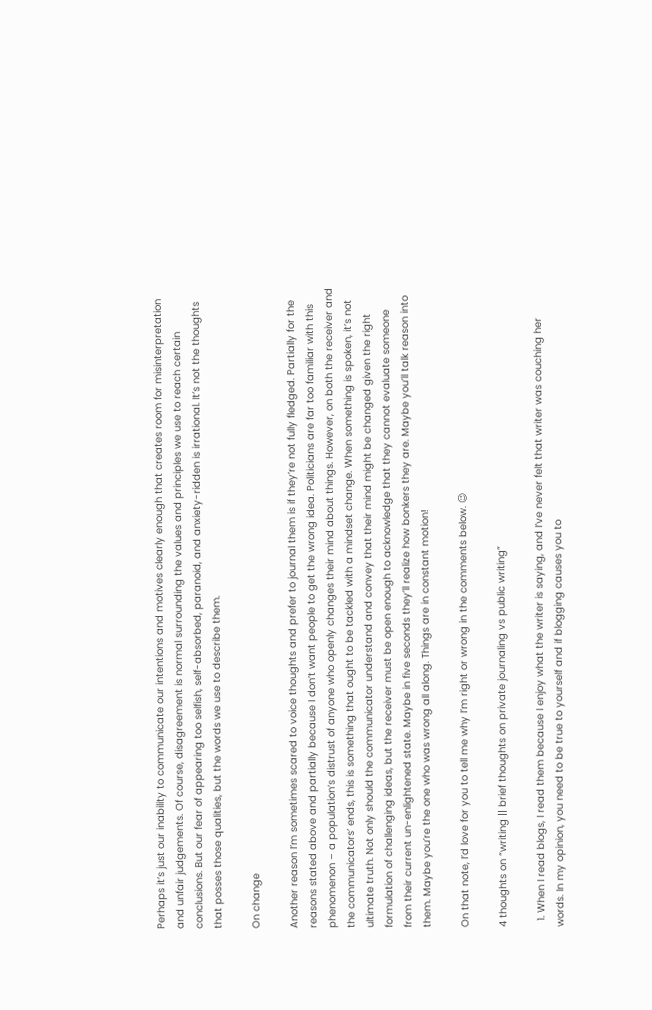Perhaps it’s just our inability to communicate our intentions and motives clearly enough that creates room for misinterpretation and unfair judgements. Of course, disagreement is normal surrounding the values and principles we use to reach certain conclusions. But our fear of appearing too selfish, self-absorbed, paranoid, and anxiety-ridden is irrational. It’s not the thoughts that posses those qualities, but the words we use to describe them.

On change

Another reason I’m sometimes scared to voice thoughts and prefer to journal them is if they’re not fully fledged. Partially for the reasons stated above and partially because I don’t want people to get the wrong idea. Politicians are far too familiar with this phenomenon – a population’s distrust of anyone who openly changes their mind about things. However, on both the receiver and the communicators’ ends, this is something that ought to be tackled with a mindset change. When something is spoken, it’s not ultimate truth. Not only should the communicator understand and convey that their mind might be changed given the right formulation of challenging ideas, but the receiver must be open enough to acknowledge that they cannot evaluate someone from their current un-enlightened state. Maybe in five seconds they’ll realize how bonkers they are. Maybe you’ll talk reason into them. Maybe you’re the one who was wrong all along. Things are in constant motion!

On that note, I’d love for you to tell me why I’m right or wrong in the comments below. 😉

4 thoughts on “writing || brief thoughts on private journaling vs public writing”

  1. When I read blogs, I read them because I enjoy what the writer is saying, and I’ve never felt that writer was couching her words. In my opinion, you need to be true to yourself and if blogging causes you to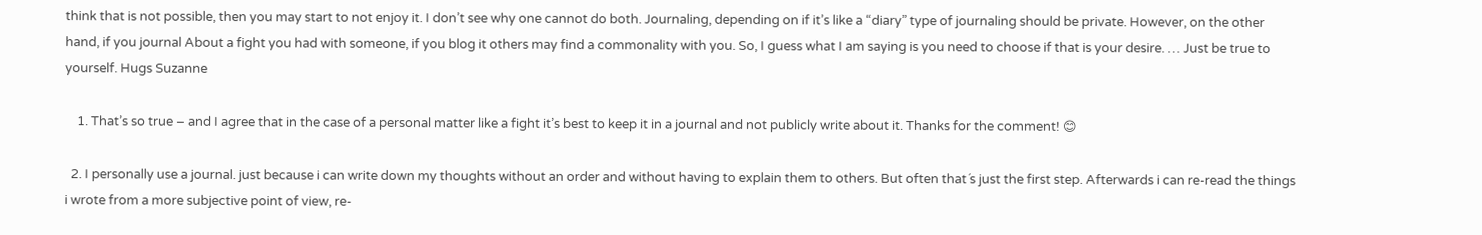think that is not possible, then you may start to not enjoy it. I don’t see why one cannot do both. Journaling, depending on if it’s like a “diary” type of journaling should be private. However, on the other hand, if you journal About a fight you had with someone, if you blog it others may find a commonality with you. So, I guess what I am saying is you need to choose if that is your desire. … Just be true to yourself. Hugs Suzanne

    1. That’s so true – and I agree that in the case of a personal matter like a fight it’s best to keep it in a journal and not publicly write about it. Thanks for the comment! 😊

  2. I personally use a journal. just because i can write down my thoughts without an order and without having to explain them to others. But often that´s just the first step. Afterwards i can re-read the things i wrote from a more subjective point of view, re-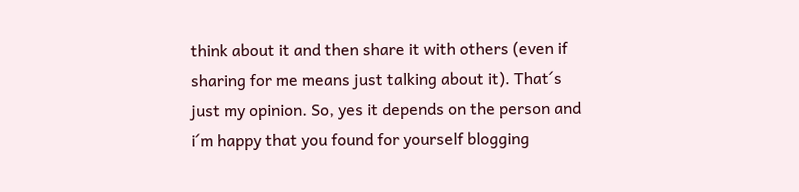think about it and then share it with others (even if sharing for me means just talking about it). That´s just my opinion. So, yes it depends on the person and i´m happy that you found for yourself blogging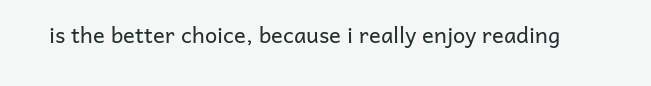is the better choice, because i really enjoy reading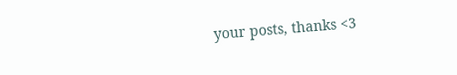your posts, thanks <3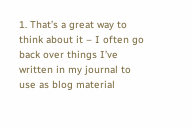1. That’s a great way to think about it – I often go back over things I’ve written in my journal to use as blog material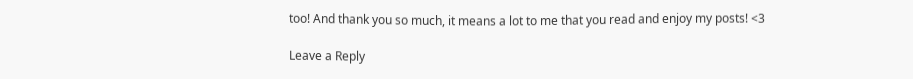too! And thank you so much, it means a lot to me that you read and enjoy my posts! <3

Leave a Reply